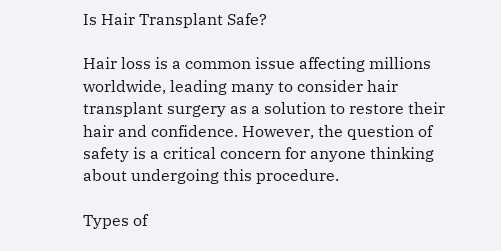Is Hair Transplant Safe?

Hair loss is a common issue affecting millions worldwide, leading many to consider hair transplant surgery as a solution to restore their hair and confidence. However, the question of safety is a critical concern for anyone thinking about undergoing this procedure.

Types of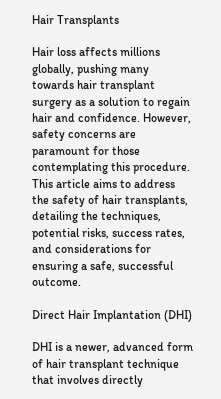Hair Transplants

Hair loss affects millions globally, pushing many towards hair transplant surgery as a solution to regain hair and confidence. However, safety concerns are paramount for those contemplating this procedure. This article aims to address the safety of hair transplants, detailing the techniques, potential risks, success rates, and considerations for ensuring a safe, successful outcome.

Direct Hair Implantation (DHI)

DHI is a newer, advanced form of hair transplant technique that involves directly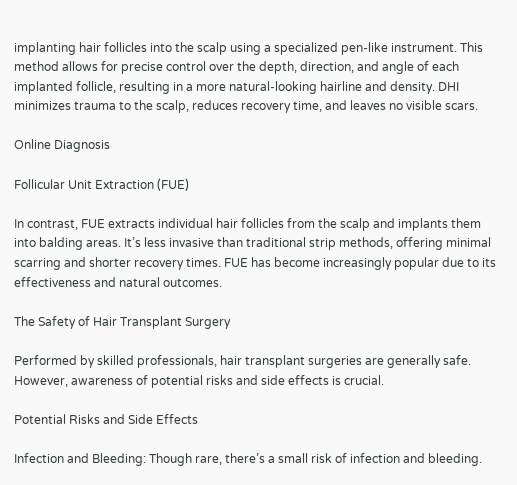implanting hair follicles into the scalp using a specialized pen-like instrument. This method allows for precise control over the depth, direction, and angle of each implanted follicle, resulting in a more natural-looking hairline and density. DHI minimizes trauma to the scalp, reduces recovery time, and leaves no visible scars.

Online Diagnosis

Follicular Unit Extraction (FUE)

In contrast, FUE extracts individual hair follicles from the scalp and implants them into balding areas. It’s less invasive than traditional strip methods, offering minimal scarring and shorter recovery times. FUE has become increasingly popular due to its effectiveness and natural outcomes.

The Safety of Hair Transplant Surgery

Performed by skilled professionals, hair transplant surgeries are generally safe. However, awareness of potential risks and side effects is crucial.

Potential Risks and Side Effects

Infection and Bleeding: Though rare, there’s a small risk of infection and bleeding.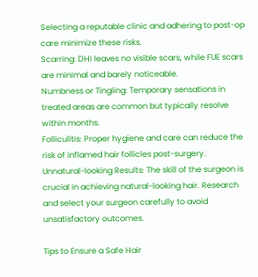Selecting a reputable clinic and adhering to post-op care minimize these risks.
Scarring: DHI leaves no visible scars, while FUE scars are minimal and barely noticeable.
Numbness or Tingling: Temporary sensations in treated areas are common but typically resolve within months.
Folliculitis: Proper hygiene and care can reduce the risk of inflamed hair follicles post-surgery.
Unnatural-looking Results: The skill of the surgeon is crucial in achieving natural-looking hair. Research and select your surgeon carefully to avoid unsatisfactory outcomes.

Tips to Ensure a Safe Hair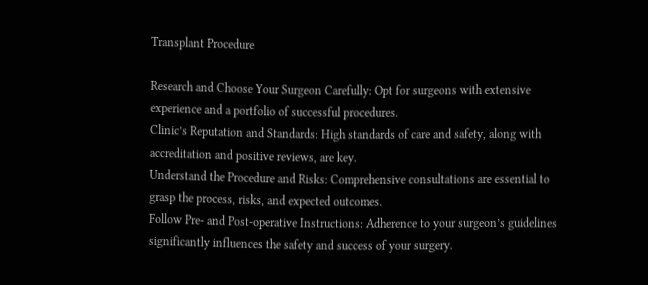Transplant Procedure

Research and Choose Your Surgeon Carefully: Opt for surgeons with extensive experience and a portfolio of successful procedures.
Clinic’s Reputation and Standards: High standards of care and safety, along with accreditation and positive reviews, are key.
Understand the Procedure and Risks: Comprehensive consultations are essential to grasp the process, risks, and expected outcomes.
Follow Pre- and Post-operative Instructions: Adherence to your surgeon’s guidelines significantly influences the safety and success of your surgery.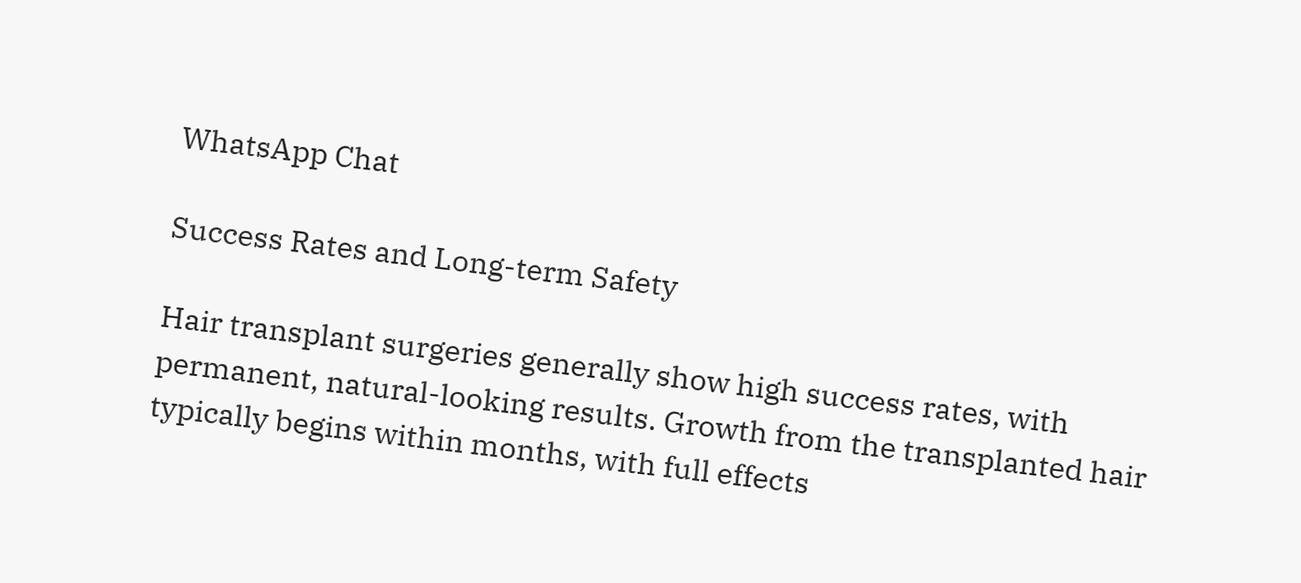WhatsApp Chat

Success Rates and Long-term Safety

Hair transplant surgeries generally show high success rates, with permanent, natural-looking results. Growth from the transplanted hair typically begins within months, with full effects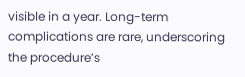visible in a year. Long-term complications are rare, underscoring the procedure’s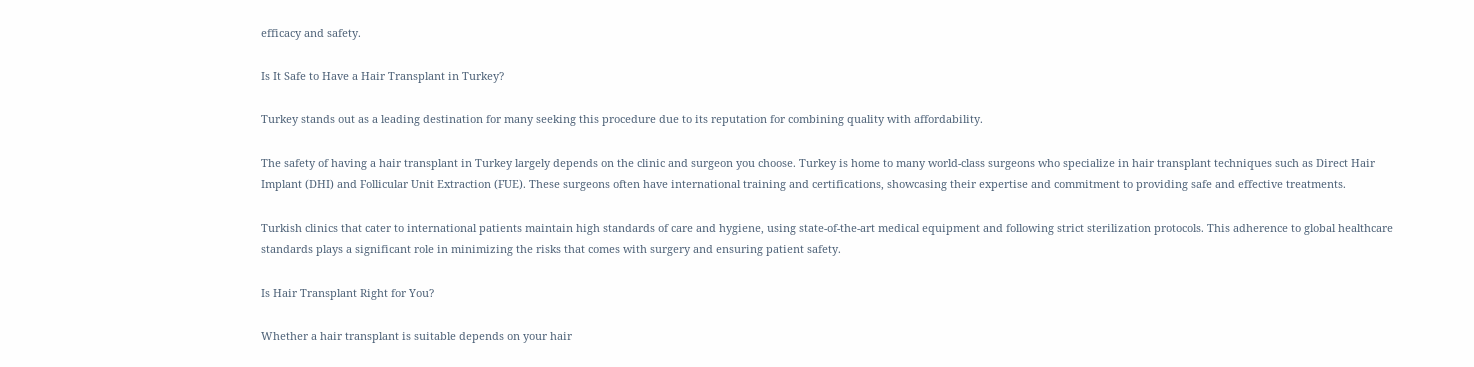efficacy and safety.

Is It Safe to Have a Hair Transplant in Turkey?

Turkey stands out as a leading destination for many seeking this procedure due to its reputation for combining quality with affordability.

The safety of having a hair transplant in Turkey largely depends on the clinic and surgeon you choose. Turkey is home to many world-class surgeons who specialize in hair transplant techniques such as Direct Hair Implant (DHI) and Follicular Unit Extraction (FUE). These surgeons often have international training and certifications, showcasing their expertise and commitment to providing safe and effective treatments.

Turkish clinics that cater to international patients maintain high standards of care and hygiene, using state-of-the-art medical equipment and following strict sterilization protocols. This adherence to global healthcare standards plays a significant role in minimizing the risks that comes with surgery and ensuring patient safety.

Is Hair Transplant Right for You?

Whether a hair transplant is suitable depends on your hair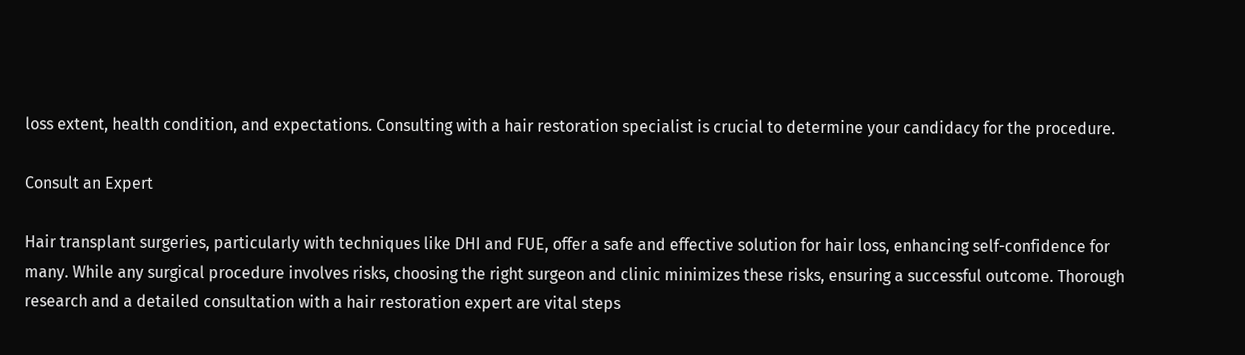loss extent, health condition, and expectations. Consulting with a hair restoration specialist is crucial to determine your candidacy for the procedure.

Consult an Expert

Hair transplant surgeries, particularly with techniques like DHI and FUE, offer a safe and effective solution for hair loss, enhancing self-confidence for many. While any surgical procedure involves risks, choosing the right surgeon and clinic minimizes these risks, ensuring a successful outcome. Thorough research and a detailed consultation with a hair restoration expert are vital steps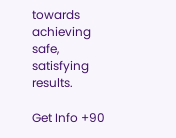towards achieving safe, satisfying results.

Get Info +90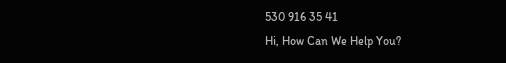530 916 35 41
Hi, How Can We Help You?